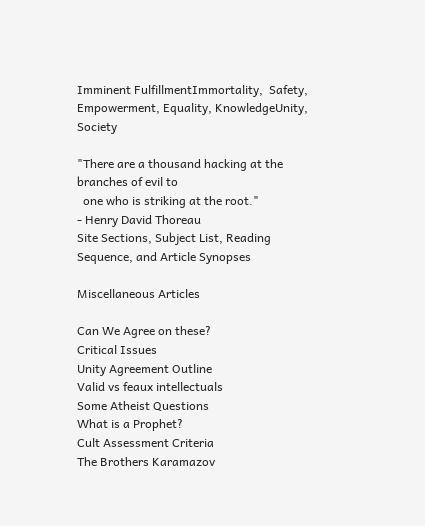Imminent FulfillmentImmortality,  Safety, Empowerment, Equality, KnowledgeUnity, Society

"There are a thousand hacking at the branches of evil to
  one who is striking at the root."
- Henry David Thoreau
Site Sections, Subject List, Reading Sequence, and Article Synopses

Miscellaneous Articles

Can We Agree on these?
Critical Issues
Unity Agreement Outline
Valid vs feaux intellectuals
Some Atheist Questions
What is a Prophet?
Cult Assessment Criteria
The Brothers Karamazov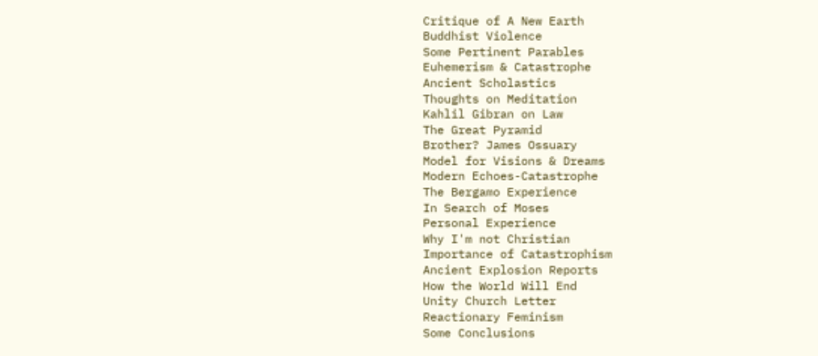Critique of A New Earth
Buddhist Violence
Some Pertinent Parables
Euhemerism & Catastrophe
Ancient Scholastics
Thoughts on Meditation
Kahlil Gibran on Law
The Great Pyramid
Brother? James Ossuary
Model for Visions & Dreams
Modern Echoes-Catastrophe
The Bergamo Experience
In Search of Moses
Personal Experience
Why I'm not Christian
Importance of Catastrophism
Ancient Explosion Reports
How the World Will End
Unity Church Letter
Reactionary Feminism
Some Conclusions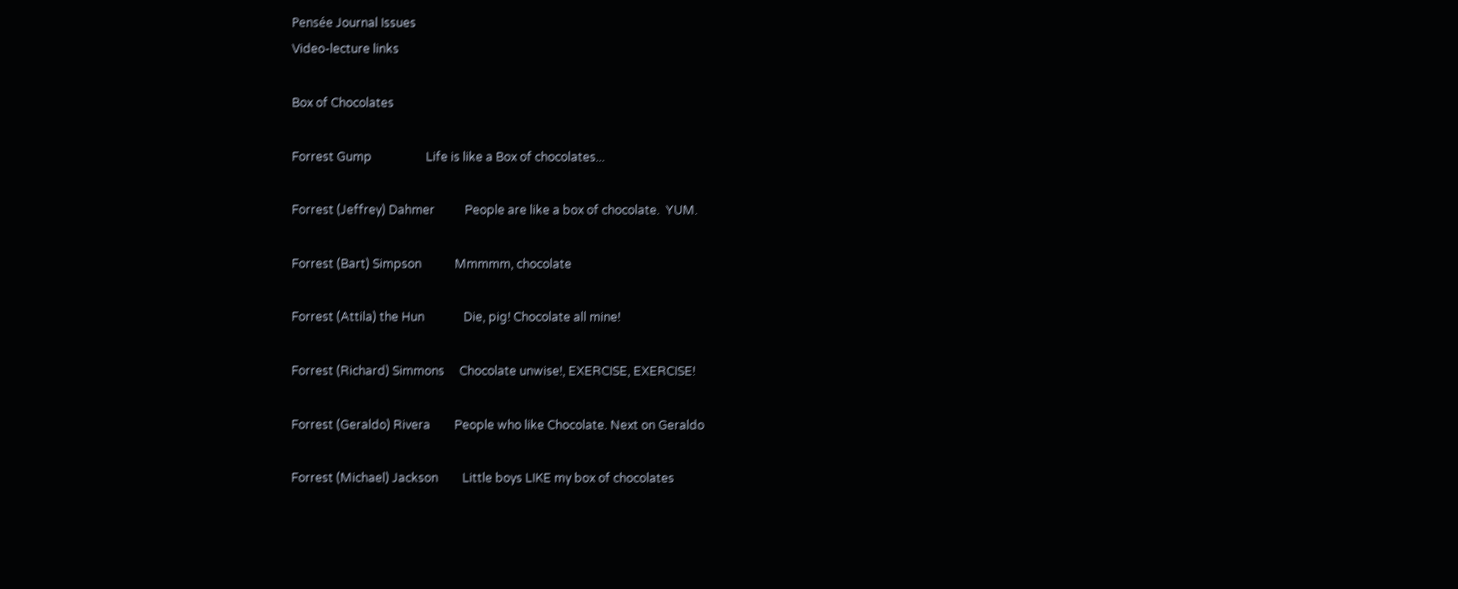Pensée Journal Issues
Video-lecture links

Box of Chocolates

Forrest Gump                  Life is like a Box of chocolates...

Forrest (Jeffrey) Dahmer          People are like a box of chocolate.  YUM.

Forrest (Bart) Simpson           Mmmmm, chocolate

Forrest (Attila) the Hun             Die, pig! Chocolate all mine!

Forrest (Richard) Simmons     Chocolate unwise!, EXERCISE, EXERCISE!

Forrest (Geraldo) Rivera        People who like Chocolate. Next on Geraldo

Forrest (Michael) Jackson        Little boys LIKE my box of chocolates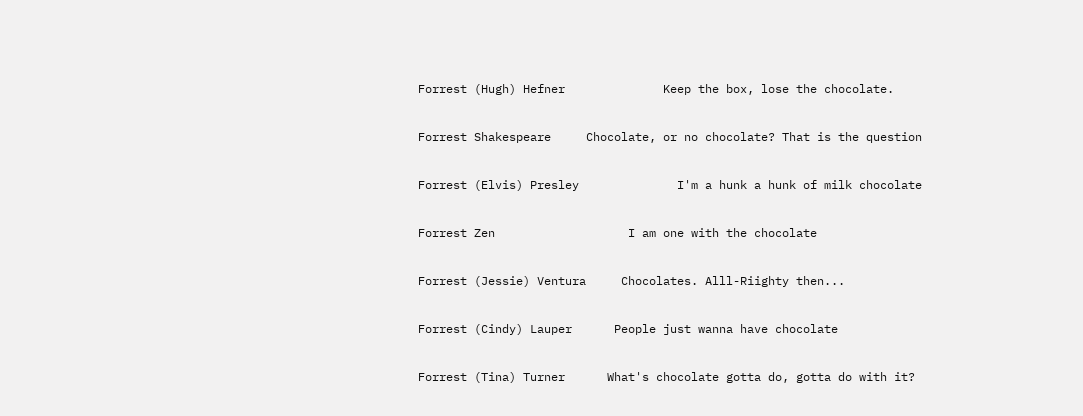Forrest (Hugh) Hefner              Keep the box, lose the chocolate.

Forrest Shakespeare     Chocolate, or no chocolate? That is the question

Forrest (Elvis) Presley              I'm a hunk a hunk of milk chocolate

Forrest Zen                   I am one with the chocolate

Forrest (Jessie) Ventura     Chocolates. Alll-Riighty then...

Forrest (Cindy) Lauper      People just wanna have chocolate

Forrest (Tina) Turner      What's chocolate gotta do, gotta do with it?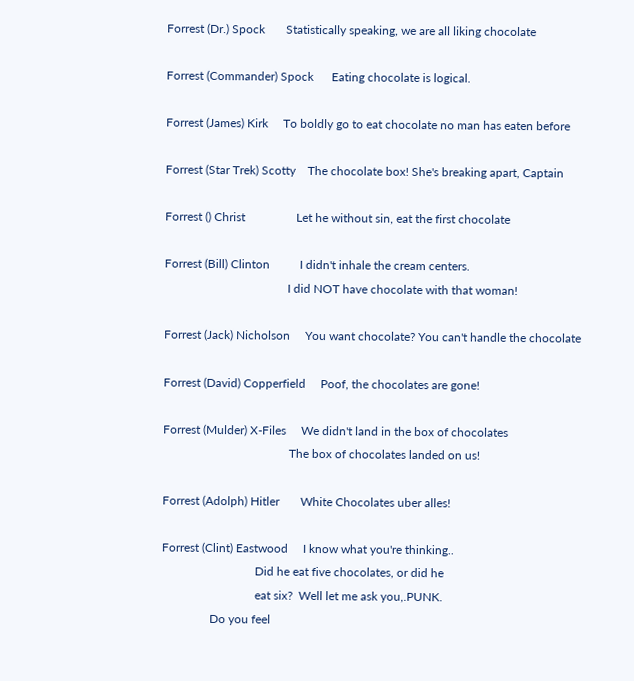Forrest (Dr.) Spock       Statistically speaking, we are all liking chocolate

Forrest (Commander) Spock      Eating chocolate is logical.

Forrest (James) Kirk     To boldly go to eat chocolate no man has eaten before

Forrest (Star Trek) Scotty    The chocolate box! She's breaking apart, Captain

Forrest () Christ                 Let he without sin, eat the first chocolate

Forrest (Bill) Clinton          I didn't inhale the cream centers.
                                         I did NOT have chocolate with that woman!

Forrest (Jack) Nicholson     You want chocolate? You can't handle the chocolate

Forrest (David) Copperfield     Poof, the chocolates are gone!

Forrest (Mulder) X-Files     We didn't land in the box of chocolates
                                          The box of chocolates landed on us!

Forrest (Adolph) Hitler       White Chocolates uber alles!

Forrest (Clint) Eastwood     I know what you're thinking..
                               Did he eat five chocolates, or did he
                               eat six?  Well let me ask you,.PUNK.
                Do you feel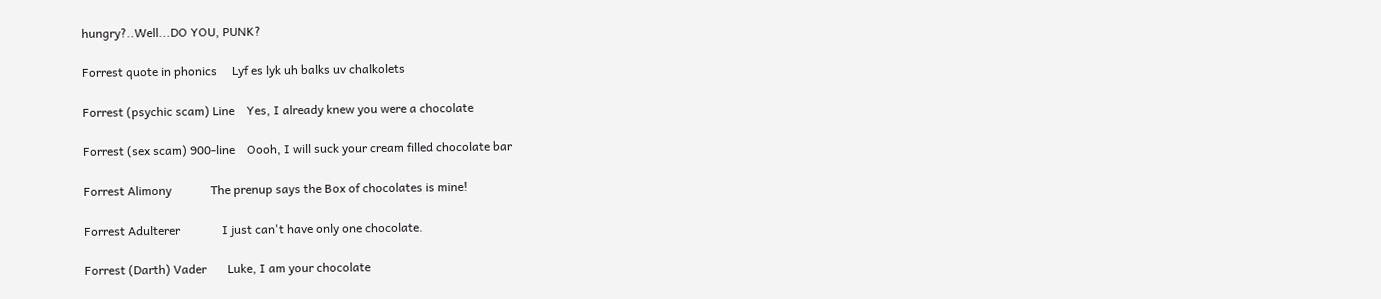hungry?..Well...DO YOU, PUNK?

Forrest quote in phonics     Lyf es lyk uh balks uv chalkolets

Forrest (psychic scam) Line    Yes, I already knew you were a chocolate

Forrest (sex scam) 900-line    Oooh, I will suck your cream filled chocolate bar

Forrest Alimony             The prenup says the Box of chocolates is mine!

Forrest Adulterer              I just can't have only one chocolate.

Forrest (Darth) Vader       Luke, I am your chocolate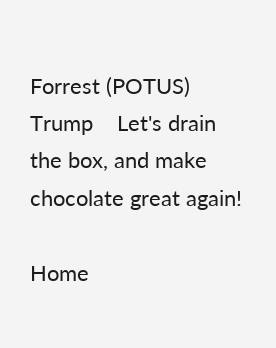Forrest (POTUS) Trump    Let's drain the box, and make chocolate great again!

Home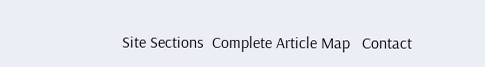Site Sections  Complete Article Map   Contact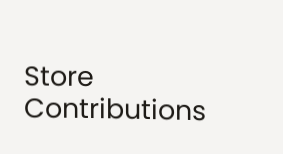Store  Contributions